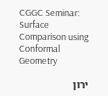CGGC Seminar: Surface Comparison using Conformal Geometry

ירון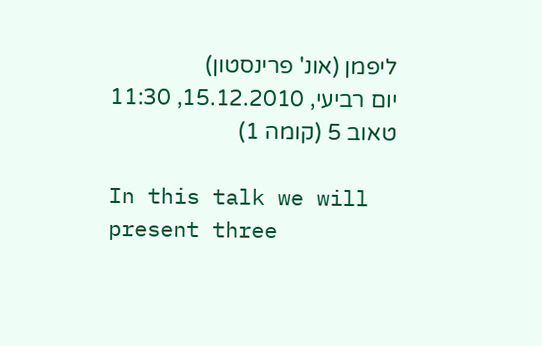ליפמן (אונ' פרינסטון)
יום רביעי, 15.12.2010, 11:30
טאוב 5 (קומה 1)

In this talk we will present three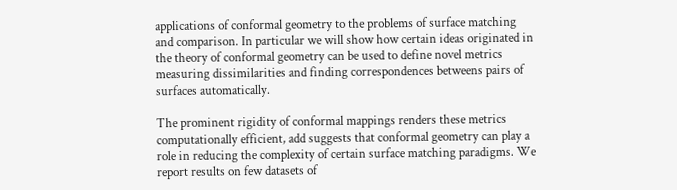applications of conformal geometry to the problems of surface matching and comparison. In particular we will show how certain ideas originated in the theory of conformal geometry can be used to define novel metrics measuring dissimilarities and finding correspondences betweens pairs of surfaces automatically.

The prominent rigidity of conformal mappings renders these metrics computationally efficient, add suggests that conformal geometry can play a role in reducing the complexity of certain surface matching paradigms. We report results on few datasets of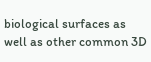biological surfaces as well as other common 3D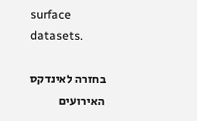surface datasets.

בחזרה לאינדקס האירועים